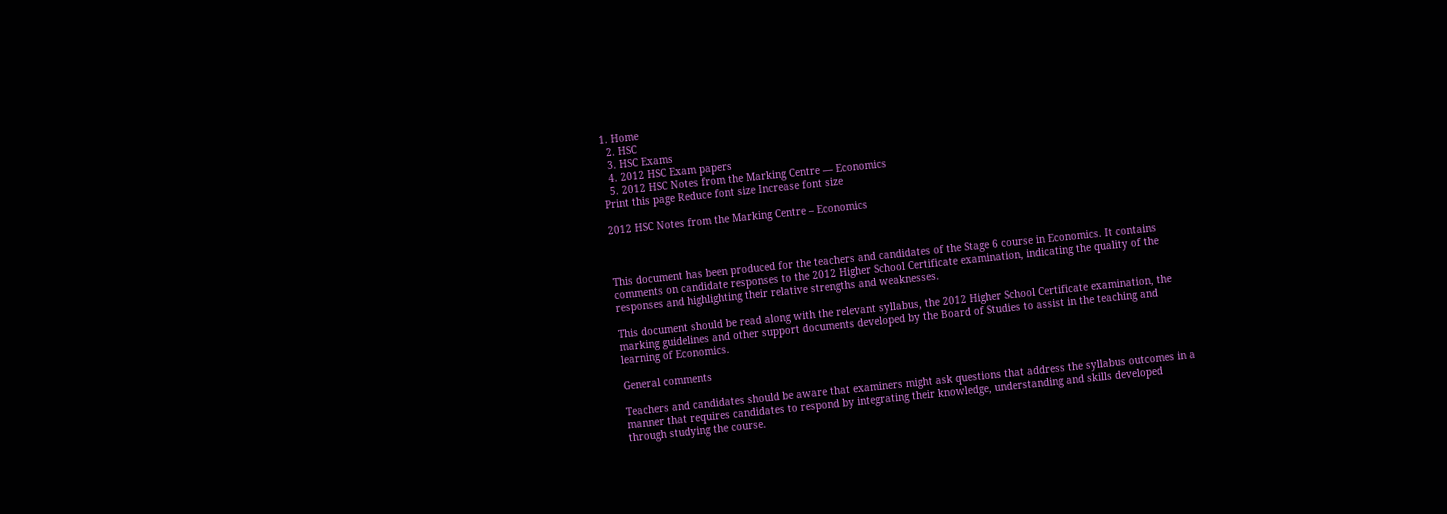1. Home
  2. HSC
  3. HSC Exams
  4. 2012 HSC Exam papers
  5. 2012 HSC Notes from the Marking Centre — Economics
Print this page Reduce font size Increase font size

2012 HSC Notes from the Marking Centre – Economics



This document has been produced for the teachers and candidates of the Stage 6 course in Economics. It contains comments on candidate responses to the 2012 Higher School Certificate examination, indicating the quality of the responses and highlighting their relative strengths and weaknesses.

This document should be read along with the relevant syllabus, the 2012 Higher School Certificate examination, the marking guidelines and other support documents developed by the Board of Studies to assist in the teaching and learning of Economics.

General comments

Teachers and candidates should be aware that examiners might ask questions that address the syllabus outcomes in a manner that requires candidates to respond by integrating their knowledge, understanding and skills developed through studying the course.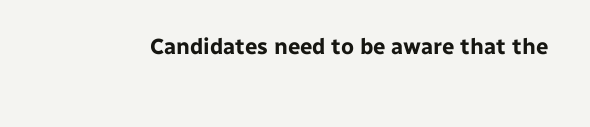Candidates need to be aware that the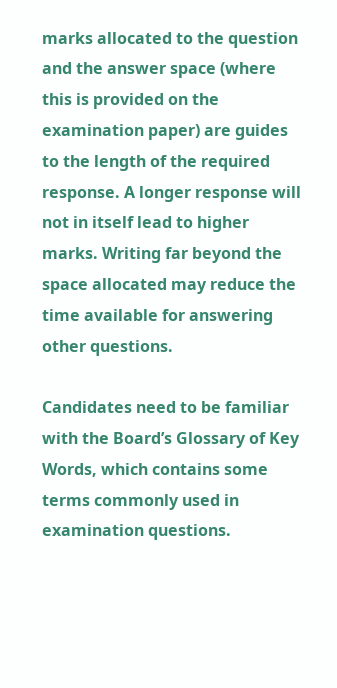marks allocated to the question and the answer space (where this is provided on the examination paper) are guides to the length of the required response. A longer response will not in itself lead to higher marks. Writing far beyond the space allocated may reduce the time available for answering other questions.

Candidates need to be familiar with the Board’s Glossary of Key Words, which contains some terms commonly used in examination questions.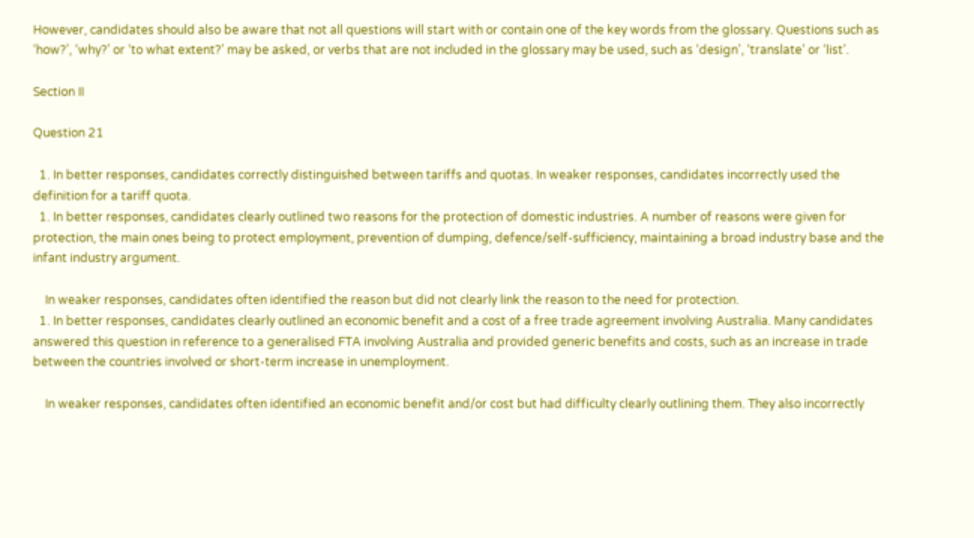However, candidates should also be aware that not all questions will start with or contain one of the key words from the glossary. Questions such as ‘how?’, ‘why?’ or ‘to what extent?’ may be asked, or verbs that are not included in the glossary may be used, such as ‘design’, ‘translate’ or ‘list’.

Section II

Question 21

  1. In better responses, candidates correctly distinguished between tariffs and quotas. In weaker responses, candidates incorrectly used the definition for a tariff quota.
  1. In better responses, candidates clearly outlined two reasons for the protection of domestic industries. A number of reasons were given for protection, the main ones being to protect employment, prevention of dumping, defence/self-sufficiency, maintaining a broad industry base and the infant industry argument.

    In weaker responses, candidates often identified the reason but did not clearly link the reason to the need for protection.
  1. In better responses, candidates clearly outlined an economic benefit and a cost of a free trade agreement involving Australia. Many candidates answered this question in reference to a generalised FTA involving Australia and provided generic benefits and costs, such as an increase in trade between the countries involved or short-term increase in unemployment.

    In weaker responses, candidates often identified an economic benefit and/or cost but had difficulty clearly outlining them. They also incorrectly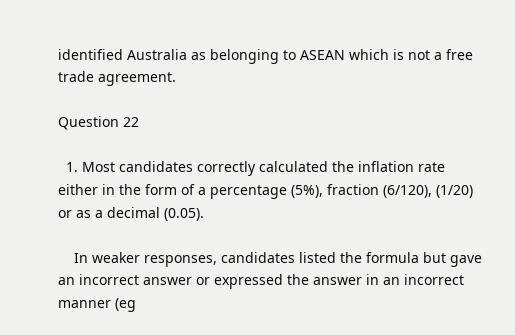identified Australia as belonging to ASEAN which is not a free trade agreement.

Question 22

  1. Most candidates correctly calculated the inflation rate either in the form of a percentage (5%), fraction (6/120), (1/20) or as a decimal (0.05).

    In weaker responses, candidates listed the formula but gave an incorrect answer or expressed the answer in an incorrect manner (eg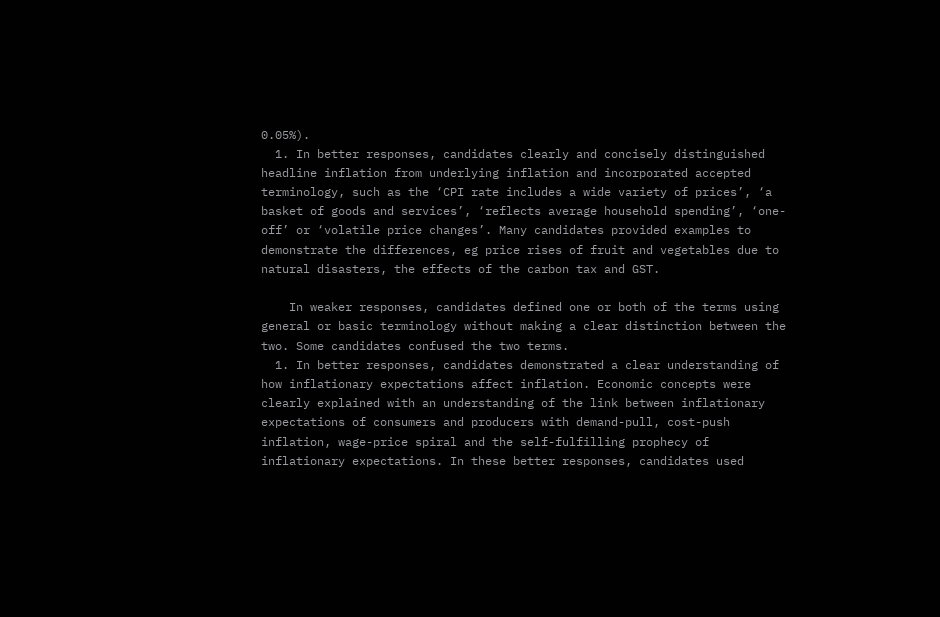0.05%).
  1. In better responses, candidates clearly and concisely distinguished headline inflation from underlying inflation and incorporated accepted terminology, such as the ‘CPI rate includes a wide variety of prices’, ‘a basket of goods and services’, ‘reflects average household spending’, ‘one-off’ or ‘volatile price changes’. Many candidates provided examples to demonstrate the differences, eg price rises of fruit and vegetables due to natural disasters, the effects of the carbon tax and GST.

    In weaker responses, candidates defined one or both of the terms using general or basic terminology without making a clear distinction between the two. Some candidates confused the two terms.
  1. In better responses, candidates demonstrated a clear understanding of how inflationary expectations affect inflation. Economic concepts were clearly explained with an understanding of the link between inflationary expectations of consumers and producers with demand-pull, cost-push inflation, wage-price spiral and the self-fulfilling prophecy of inflationary expectations. In these better responses, candidates used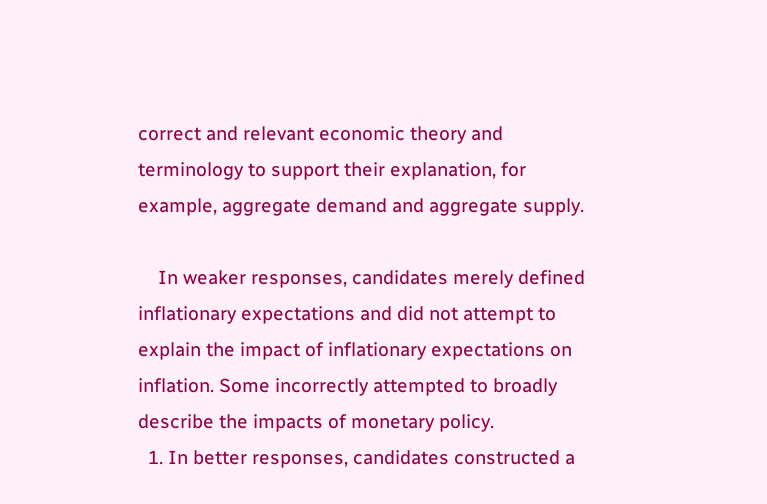correct and relevant economic theory and terminology to support their explanation, for example, aggregate demand and aggregate supply.

    In weaker responses, candidates merely defined inflationary expectations and did not attempt to explain the impact of inflationary expectations on inflation. Some incorrectly attempted to broadly describe the impacts of monetary policy.
  1. In better responses, candidates constructed a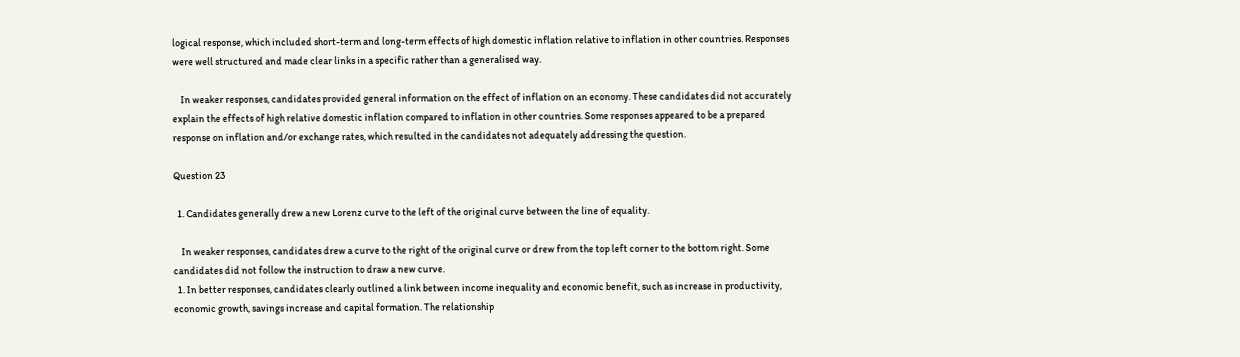logical response, which included short-term and long-term effects of high domestic inflation relative to inflation in other countries. Responses were well structured and made clear links in a specific rather than a generalised way.

    In weaker responses, candidates provided general information on the effect of inflation on an economy. These candidates did not accurately explain the effects of high relative domestic inflation compared to inflation in other countries. Some responses appeared to be a prepared response on inflation and/or exchange rates, which resulted in the candidates not adequately addressing the question.

Question 23

  1. Candidates generally drew a new Lorenz curve to the left of the original curve between the line of equality.

    In weaker responses, candidates drew a curve to the right of the original curve or drew from the top left corner to the bottom right. Some candidates did not follow the instruction to draw a new curve.
  1. In better responses, candidates clearly outlined a link between income inequality and economic benefit, such as increase in productivity, economic growth, savings increase and capital formation. The relationship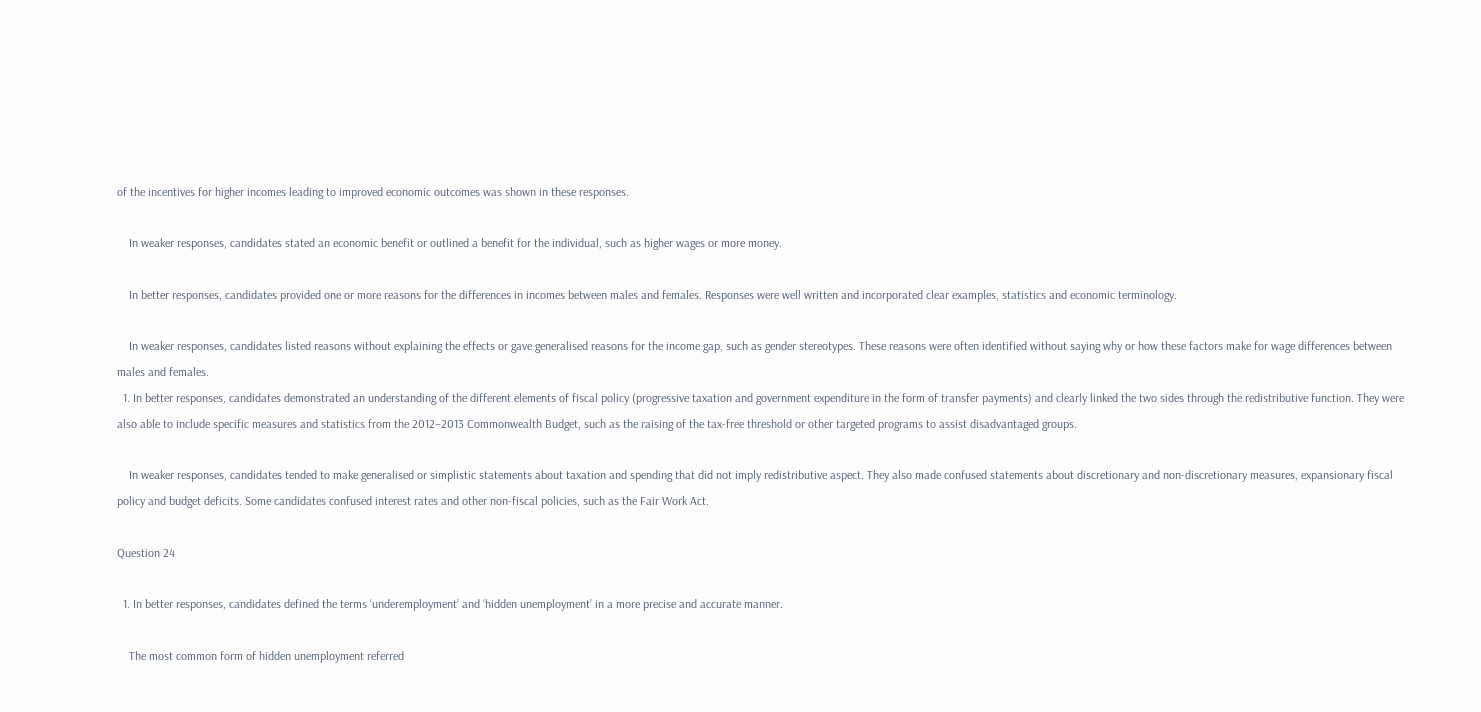of the incentives for higher incomes leading to improved economic outcomes was shown in these responses.

    In weaker responses, candidates stated an economic benefit or outlined a benefit for the individual, such as higher wages or more money.

    In better responses, candidates provided one or more reasons for the differences in incomes between males and females. Responses were well written and incorporated clear examples, statistics and economic terminology.

    In weaker responses, candidates listed reasons without explaining the effects or gave generalised reasons for the income gap, such as gender stereotypes. These reasons were often identified without saying why or how these factors make for wage differences between males and females.
  1. In better responses, candidates demonstrated an understanding of the different elements of fiscal policy (progressive taxation and government expenditure in the form of transfer payments) and clearly linked the two sides through the redistributive function. They were also able to include specific measures and statistics from the 2012–2013 Commonwealth Budget, such as the raising of the tax-free threshold or other targeted programs to assist disadvantaged groups.

    In weaker responses, candidates tended to make generalised or simplistic statements about taxation and spending that did not imply redistributive aspect. They also made confused statements about discretionary and non-discretionary measures, expansionary fiscal policy and budget deficits. Some candidates confused interest rates and other non-fiscal policies, such as the Fair Work Act.

Question 24

  1. In better responses, candidates defined the terms ‘underemployment’ and ‘hidden unemployment’ in a more precise and accurate manner.

    The most common form of hidden unemployment referred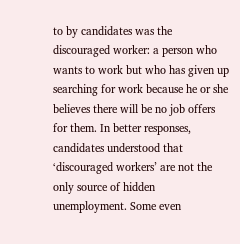to by candidates was the discouraged worker: a person who wants to work but who has given up searching for work because he or she believes there will be no job offers for them. In better responses, candidates understood that ‘discouraged workers’ are not the only source of hidden unemployment. Some even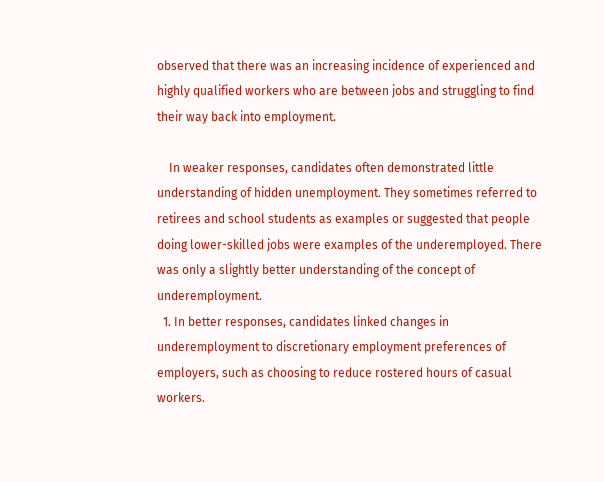observed that there was an increasing incidence of experienced and highly qualified workers who are between jobs and struggling to find their way back into employment.

    In weaker responses, candidates often demonstrated little understanding of hidden unemployment. They sometimes referred to retirees and school students as examples or suggested that people doing lower-skilled jobs were examples of the underemployed. There was only a slightly better understanding of the concept of underemployment.
  1. In better responses, candidates linked changes in underemployment to discretionary employment preferences of employers, such as choosing to reduce rostered hours of casual workers.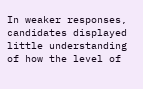In weaker responses, candidates displayed little understanding of how the level of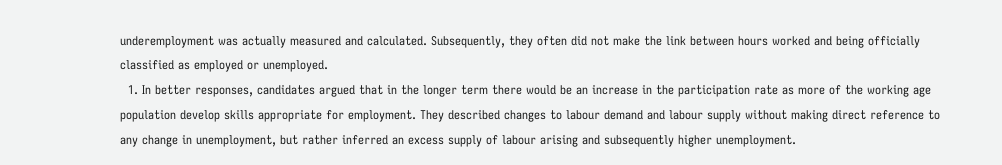underemployment was actually measured and calculated. Subsequently, they often did not make the link between hours worked and being officially classified as employed or unemployed.
  1. In better responses, candidates argued that in the longer term there would be an increase in the participation rate as more of the working age population develop skills appropriate for employment. They described changes to labour demand and labour supply without making direct reference to any change in unemployment, but rather inferred an excess supply of labour arising and subsequently higher unemployment.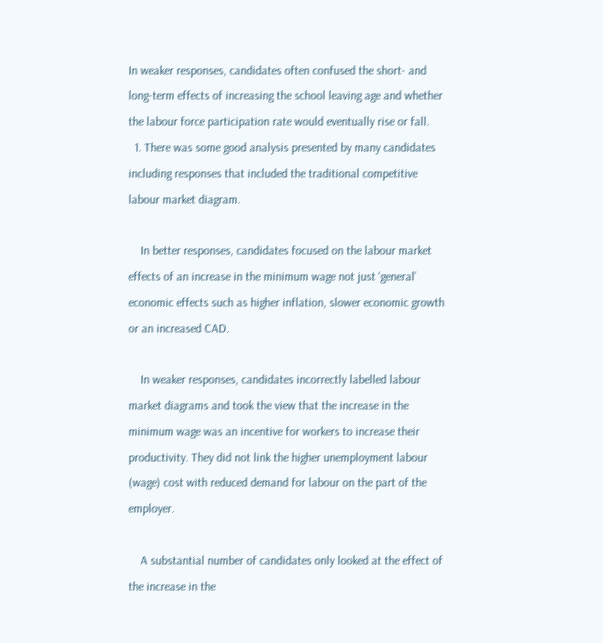In weaker responses, candidates often confused the short- and long-term effects of increasing the school leaving age and whether the labour force participation rate would eventually rise or fall.
  1. There was some good analysis presented by many candidates including responses that included the traditional competitive labour market diagram.

    In better responses, candidates focused on the labour market effects of an increase in the minimum wage not just ‘general’ economic effects such as higher inflation, slower economic growth or an increased CAD.

    In weaker responses, candidates incorrectly labelled labour market diagrams and took the view that the increase in the minimum wage was an incentive for workers to increase their productivity. They did not link the higher unemployment labour (wage) cost with reduced demand for labour on the part of the employer.

    A substantial number of candidates only looked at the effect of the increase in the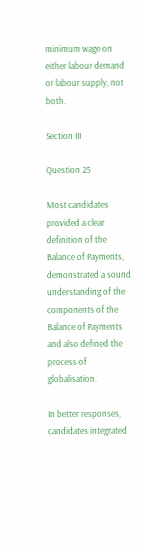minimum wage on either labour demand or labour supply, not both.

Section III

Question 25

Most candidates provided a clear definition of the Balance of Payments, demonstrated a sound understanding of the components of the Balance of Payments and also defined the process of globalisation.

In better responses, candidates integrated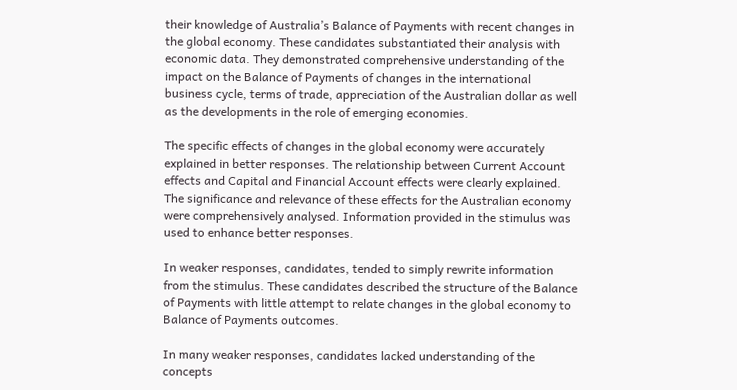their knowledge of Australia’s Balance of Payments with recent changes in the global economy. These candidates substantiated their analysis with economic data. They demonstrated comprehensive understanding of the impact on the Balance of Payments of changes in the international business cycle, terms of trade, appreciation of the Australian dollar as well as the developments in the role of emerging economies.

The specific effects of changes in the global economy were accurately explained in better responses. The relationship between Current Account effects and Capital and Financial Account effects were clearly explained. The significance and relevance of these effects for the Australian economy were comprehensively analysed. Information provided in the stimulus was used to enhance better responses.

In weaker responses, candidates, tended to simply rewrite information from the stimulus. These candidates described the structure of the Balance of Payments with little attempt to relate changes in the global economy to Balance of Payments outcomes.

In many weaker responses, candidates lacked understanding of the concepts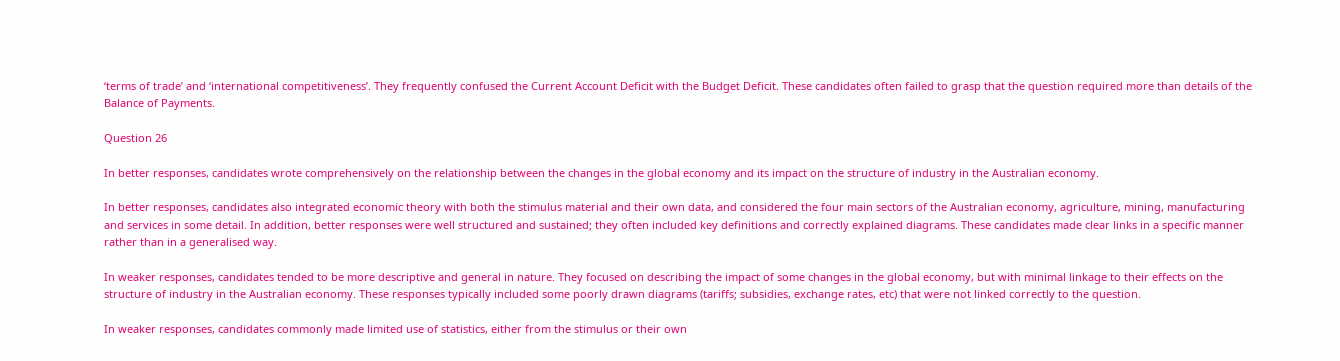‘terms of trade’ and ‘international competitiveness’. They frequently confused the Current Account Deficit with the Budget Deficit. These candidates often failed to grasp that the question required more than details of the Balance of Payments.

Question 26

In better responses, candidates wrote comprehensively on the relationship between the changes in the global economy and its impact on the structure of industry in the Australian economy.

In better responses, candidates also integrated economic theory with both the stimulus material and their own data, and considered the four main sectors of the Australian economy, agriculture, mining, manufacturing and services in some detail. In addition, better responses were well structured and sustained; they often included key definitions and correctly explained diagrams. These candidates made clear links in a specific manner rather than in a generalised way.

In weaker responses, candidates tended to be more descriptive and general in nature. They focused on describing the impact of some changes in the global economy, but with minimal linkage to their effects on the structure of industry in the Australian economy. These responses typically included some poorly drawn diagrams (tariffs; subsidies, exchange rates, etc) that were not linked correctly to the question.

In weaker responses, candidates commonly made limited use of statistics, either from the stimulus or their own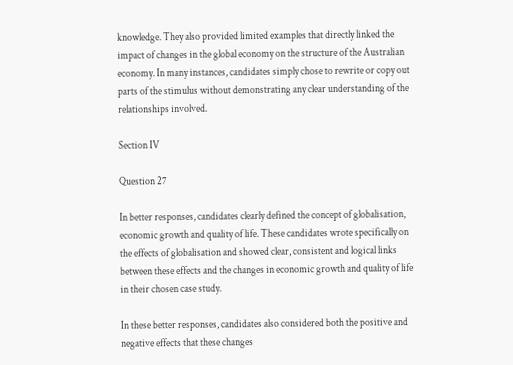knowledge. They also provided limited examples that directly linked the impact of changes in the global economy on the structure of the Australian economy. In many instances, candidates simply chose to rewrite or copy out parts of the stimulus without demonstrating any clear understanding of the relationships involved.

Section IV

Question 27

In better responses, candidates clearly defined the concept of globalisation, economic growth and quality of life. These candidates wrote specifically on the effects of globalisation and showed clear, consistent and logical links between these effects and the changes in economic growth and quality of life in their chosen case study.

In these better responses, candidates also considered both the positive and negative effects that these changes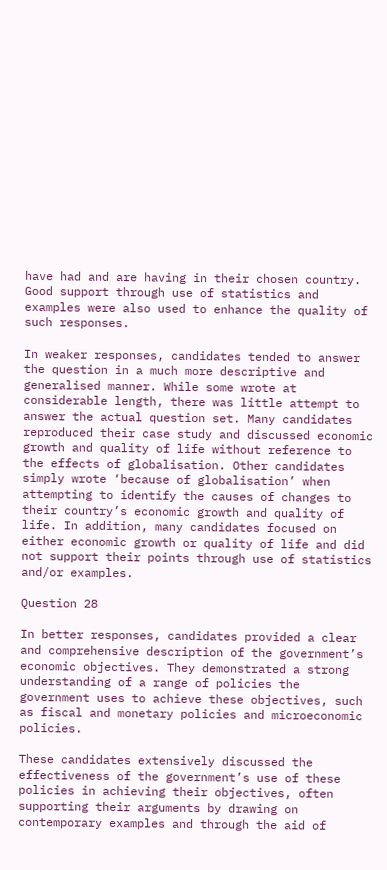have had and are having in their chosen country. Good support through use of statistics and examples were also used to enhance the quality of such responses.

In weaker responses, candidates tended to answer the question in a much more descriptive and generalised manner. While some wrote at considerable length, there was little attempt to answer the actual question set. Many candidates reproduced their case study and discussed economic growth and quality of life without reference to the effects of globalisation. Other candidates simply wrote ‘because of globalisation’ when attempting to identify the causes of changes to their country’s economic growth and quality of life. In addition, many candidates focused on either economic growth or quality of life and did not support their points through use of statistics and/or examples.

Question 28

In better responses, candidates provided a clear and comprehensive description of the government’s economic objectives. They demonstrated a strong understanding of a range of policies the government uses to achieve these objectives, such as fiscal and monetary policies and microeconomic policies.

These candidates extensively discussed the effectiveness of the government’s use of these policies in achieving their objectives, often supporting their arguments by drawing on contemporary examples and through the aid of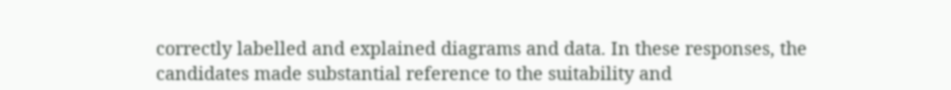correctly labelled and explained diagrams and data. In these responses, the candidates made substantial reference to the suitability and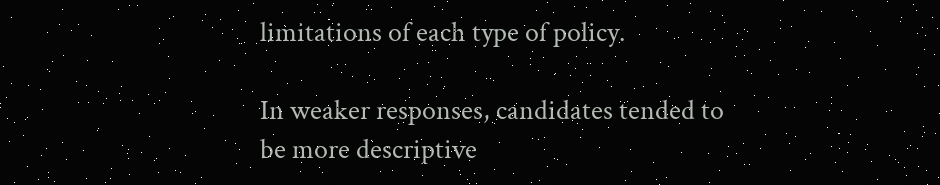limitations of each type of policy.

In weaker responses, candidates tended to be more descriptive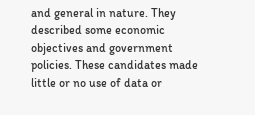and general in nature. They described some economic objectives and government policies. These candidates made little or no use of data or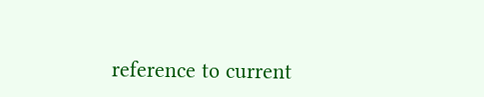reference to current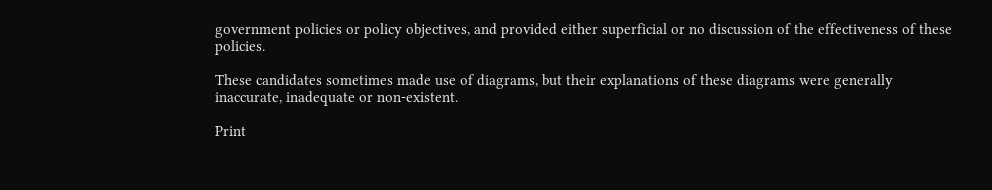government policies or policy objectives, and provided either superficial or no discussion of the effectiveness of these policies.

These candidates sometimes made use of diagrams, but their explanations of these diagrams were generally inaccurate, inadequate or non-existent.

Print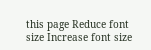this page Reduce font size Increase font size